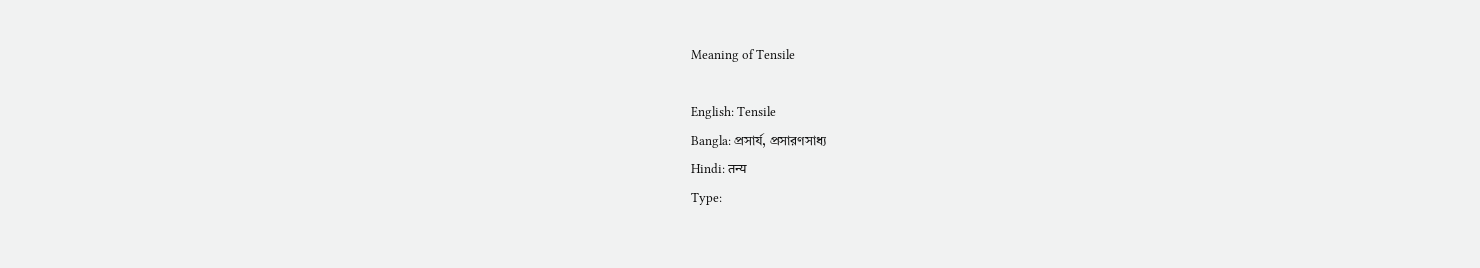Meaning of Tensile

English: Tensile
Bangla: প্রসার্য, প্রসারণসাধ্য
Hindi: तन्य
Type: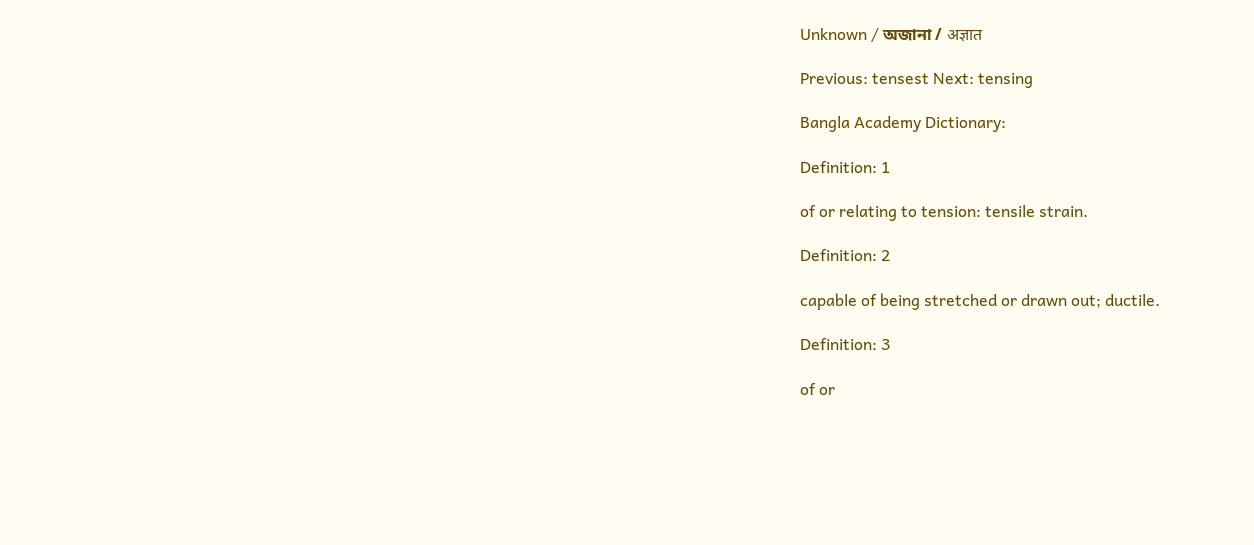Unknown / অজানা / अज्ञात

Previous: tensest Next: tensing

Bangla Academy Dictionary:

Definition: 1

of or relating to tension: tensile strain.

Definition: 2

capable of being stretched or drawn out; ductile.

Definition: 3

of or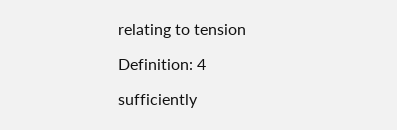relating to tension

Definition: 4

sufficiently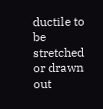ductile to be stretched or drawn out